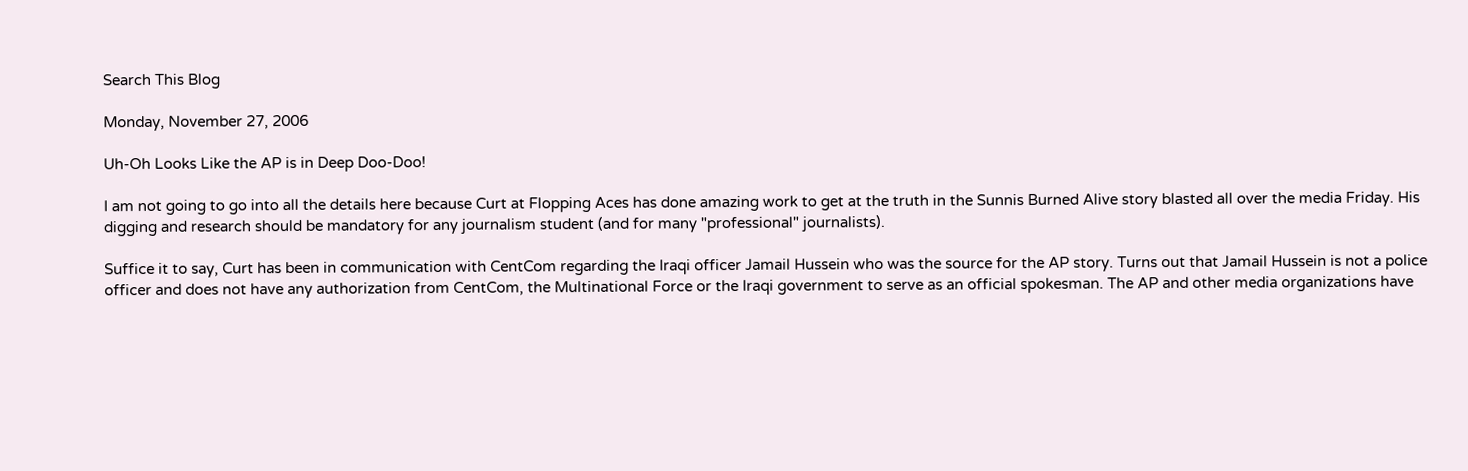Search This Blog

Monday, November 27, 2006

Uh-Oh Looks Like the AP is in Deep Doo-Doo!

I am not going to go into all the details here because Curt at Flopping Aces has done amazing work to get at the truth in the Sunnis Burned Alive story blasted all over the media Friday. His digging and research should be mandatory for any journalism student (and for many "professional" journalists).

Suffice it to say, Curt has been in communication with CentCom regarding the Iraqi officer Jamail Hussein who was the source for the AP story. Turns out that Jamail Hussein is not a police officer and does not have any authorization from CentCom, the Multinational Force or the Iraqi government to serve as an official spokesman. The AP and other media organizations have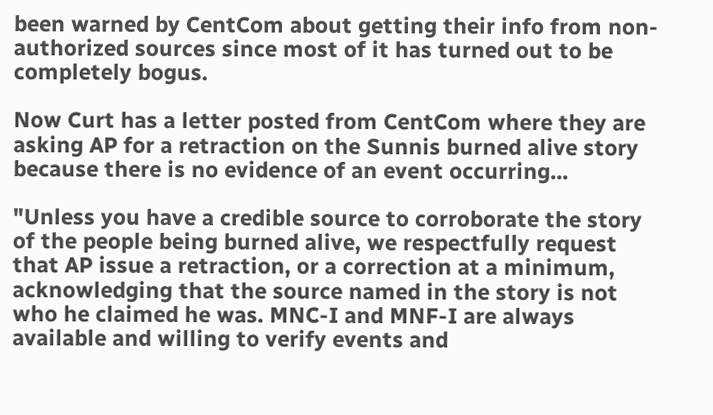been warned by CentCom about getting their info from non-authorized sources since most of it has turned out to be completely bogus.

Now Curt has a letter posted from CentCom where they are asking AP for a retraction on the Sunnis burned alive story because there is no evidence of an event occurring...

"Unless you have a credible source to corroborate the story of the people being burned alive, we respectfully request that AP issue a retraction, or a correction at a minimum, acknowledging that the source named in the story is not who he claimed he was. MNC-I and MNF-I are always available and willing to verify events and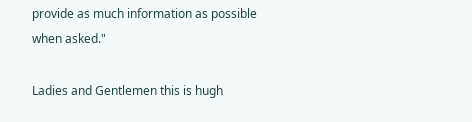provide as much information as possible when asked."

Ladies and Gentlemen this is hugh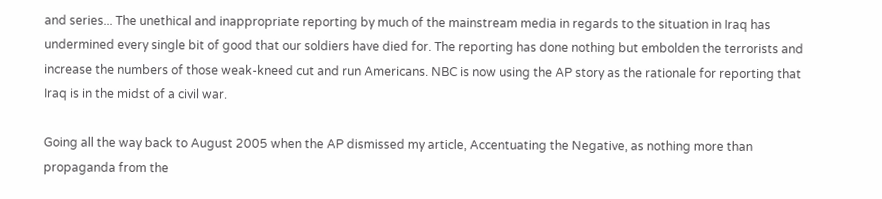and series... The unethical and inappropriate reporting by much of the mainstream media in regards to the situation in Iraq has undermined every single bit of good that our soldiers have died for. The reporting has done nothing but embolden the terrorists and increase the numbers of those weak-kneed cut and run Americans. NBC is now using the AP story as the rationale for reporting that Iraq is in the midst of a civil war.

Going all the way back to August 2005 when the AP dismissed my article, Accentuating the Negative, as nothing more than propaganda from the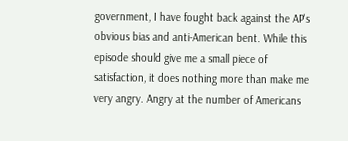government, I have fought back against the AP's obvious bias and anti-American bent. While this episode should give me a small piece of satisfaction, it does nothing more than make me very angry. Angry at the number of Americans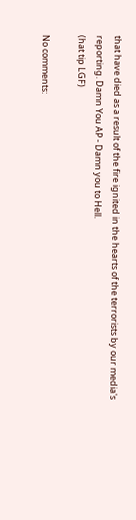that have died as a result of the fire ignited in the hearts of the terrorists by our media's reporting. Damn You AP - Damn you to Hell.
(hat tip LGF)

No comments: